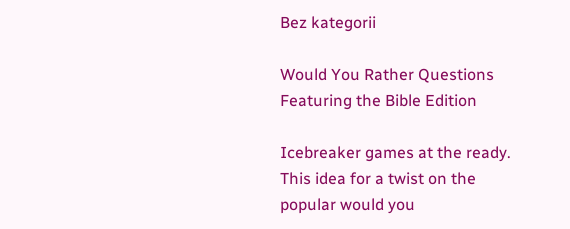Bez kategorii

Would You Rather Questions Featuring the Bible Edition

Icebreaker games at the ready. This idea for a twist on the popular would you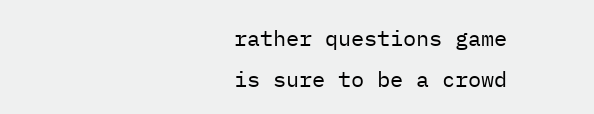rather questions game is sure to be a crowd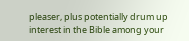pleaser, plus potentially drum up interest in the Bible among your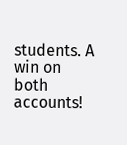students. A win on both accounts!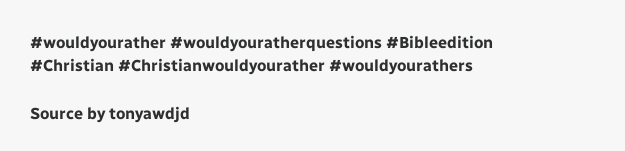#wouldyourather #wouldyouratherquestions #Bibleedition #Christian #Christianwouldyourather #wouldyourathers

Source by tonyawdjd